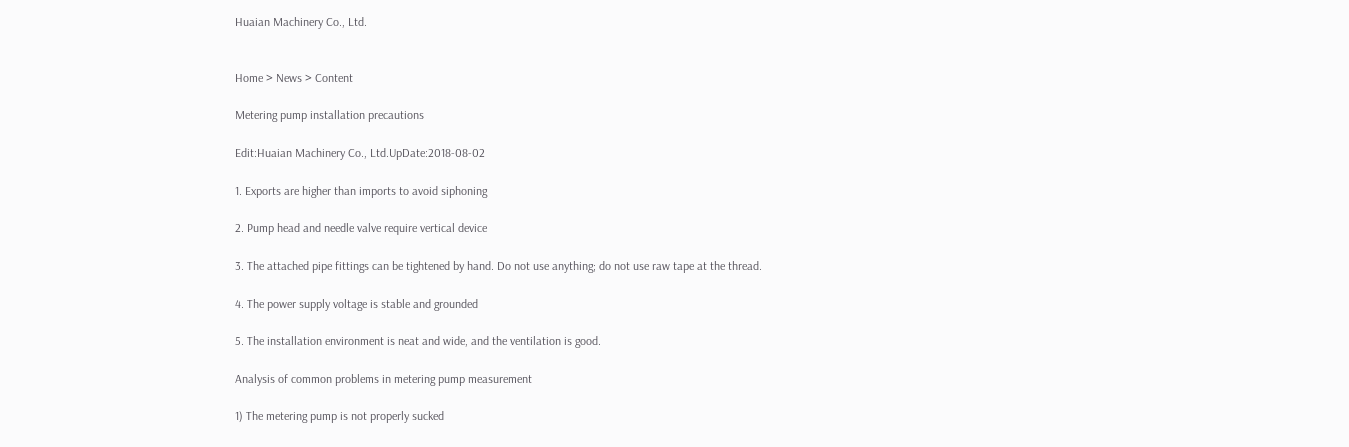Huaian Machinery Co., Ltd.


Home > News > Content

Metering pump installation precautions

Edit:Huaian Machinery Co., Ltd.UpDate:2018-08-02

1. Exports are higher than imports to avoid siphoning

2. Pump head and needle valve require vertical device

3. The attached pipe fittings can be tightened by hand. Do not use anything; do not use raw tape at the thread.

4. The power supply voltage is stable and grounded

5. The installation environment is neat and wide, and the ventilation is good.

Analysis of common problems in metering pump measurement

1) The metering pump is not properly sucked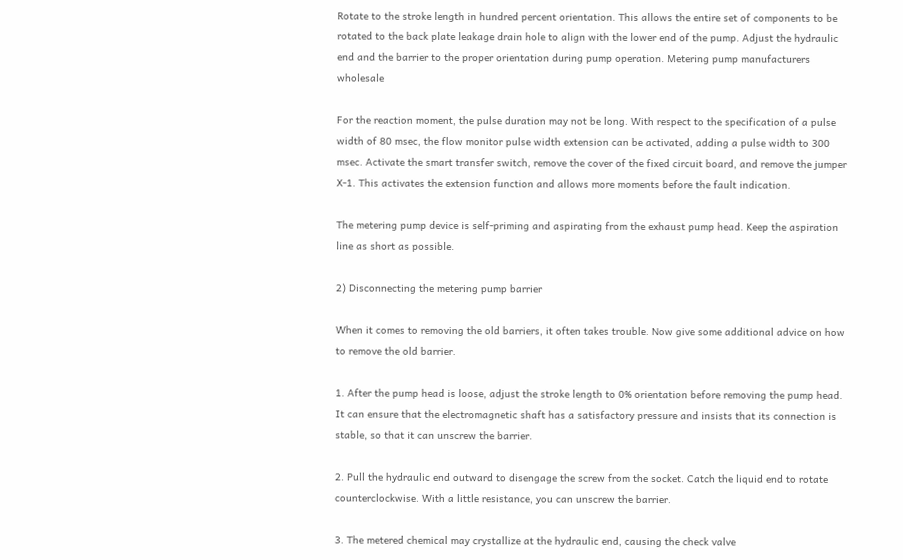Rotate to the stroke length in hundred percent orientation. This allows the entire set of components to be rotated to the back plate leakage drain hole to align with the lower end of the pump. Adjust the hydraulic end and the barrier to the proper orientation during pump operation. Metering pump manufacturers wholesale

For the reaction moment, the pulse duration may not be long. With respect to the specification of a pulse width of 80 msec, the flow monitor pulse width extension can be activated, adding a pulse width to 300 msec. Activate the smart transfer switch, remove the cover of the fixed circuit board, and remove the jumper X-1. This activates the extension function and allows more moments before the fault indication.

The metering pump device is self-priming and aspirating from the exhaust pump head. Keep the aspiration line as short as possible.

2) Disconnecting the metering pump barrier

When it comes to removing the old barriers, it often takes trouble. Now give some additional advice on how to remove the old barrier.

1. After the pump head is loose, adjust the stroke length to 0% orientation before removing the pump head. It can ensure that the electromagnetic shaft has a satisfactory pressure and insists that its connection is stable, so that it can unscrew the barrier.

2. Pull the hydraulic end outward to disengage the screw from the socket. Catch the liquid end to rotate counterclockwise. With a little resistance, you can unscrew the barrier.

3. The metered chemical may crystallize at the hydraulic end, causing the check valve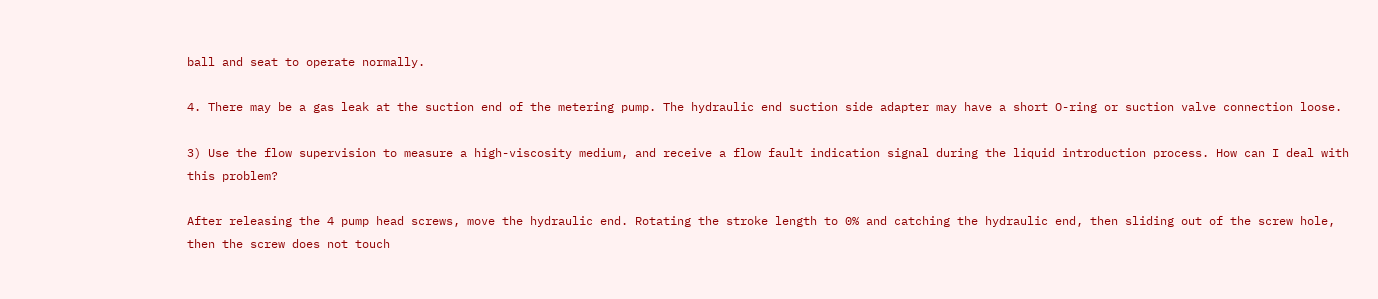ball and seat to operate normally.

4. There may be a gas leak at the suction end of the metering pump. The hydraulic end suction side adapter may have a short O-ring or suction valve connection loose.

3) Use the flow supervision to measure a high-viscosity medium, and receive a flow fault indication signal during the liquid introduction process. How can I deal with this problem?

After releasing the 4 pump head screws, move the hydraulic end. Rotating the stroke length to 0% and catching the hydraulic end, then sliding out of the screw hole, then the screw does not touch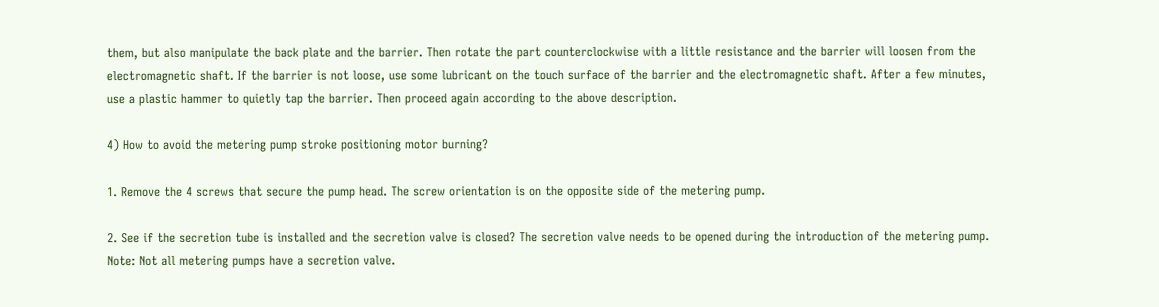them, but also manipulate the back plate and the barrier. Then rotate the part counterclockwise with a little resistance and the barrier will loosen from the electromagnetic shaft. If the barrier is not loose, use some lubricant on the touch surface of the barrier and the electromagnetic shaft. After a few minutes, use a plastic hammer to quietly tap the barrier. Then proceed again according to the above description.

4) How to avoid the metering pump stroke positioning motor burning?

1. Remove the 4 screws that secure the pump head. The screw orientation is on the opposite side of the metering pump.

2. See if the secretion tube is installed and the secretion valve is closed? The secretion valve needs to be opened during the introduction of the metering pump. Note: Not all metering pumps have a secretion valve.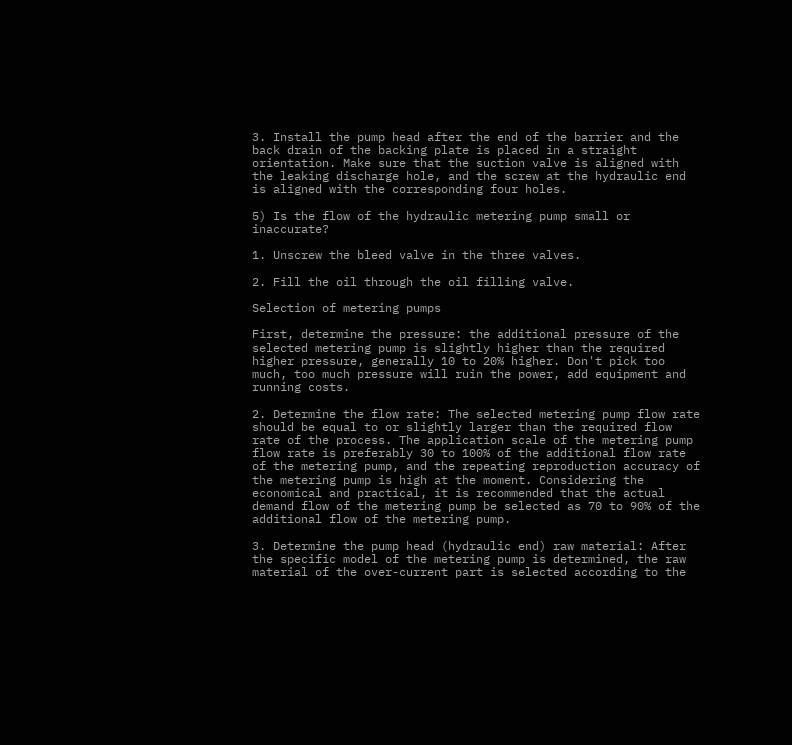3. Install the pump head after the end of the barrier and the back drain of the backing plate is placed in a straight orientation. Make sure that the suction valve is aligned with the leaking discharge hole, and the screw at the hydraulic end is aligned with the corresponding four holes.

5) Is the flow of the hydraulic metering pump small or inaccurate?

1. Unscrew the bleed valve in the three valves.

2. Fill the oil through the oil filling valve.

Selection of metering pumps

First, determine the pressure: the additional pressure of the selected metering pump is slightly higher than the required higher pressure, generally 10 to 20% higher. Don't pick too much, too much pressure will ruin the power, add equipment and running costs.

2. Determine the flow rate: The selected metering pump flow rate should be equal to or slightly larger than the required flow rate of the process. The application scale of the metering pump flow rate is preferably 30 to 100% of the additional flow rate of the metering pump, and the repeating reproduction accuracy of the metering pump is high at the moment. Considering the economical and practical, it is recommended that the actual demand flow of the metering pump be selected as 70 to 90% of the additional flow of the metering pump.

3. Determine the pump head (hydraulic end) raw material: After the specific model of the metering pump is determined, the raw material of the over-current part is selected according to the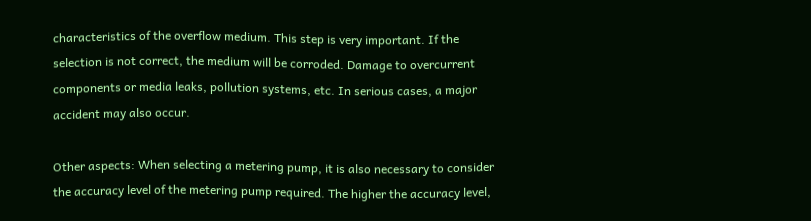characteristics of the overflow medium. This step is very important. If the selection is not correct, the medium will be corroded. Damage to overcurrent components or media leaks, pollution systems, etc. In serious cases, a major accident may also occur.

Other aspects: When selecting a metering pump, it is also necessary to consider the accuracy level of the metering pump required. The higher the accuracy level,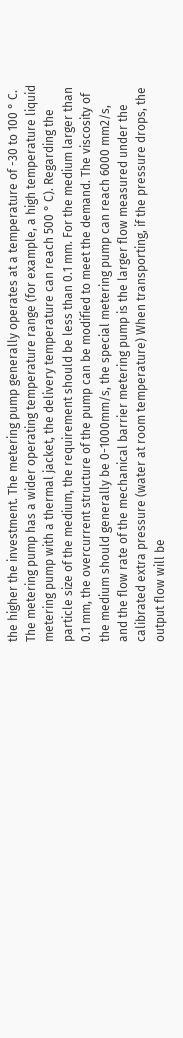the higher the investment. The metering pump generally operates at a temperature of -30 to 100 ° C. The metering pump has a wider operating temperature range (for example, a high temperature liquid metering pump with a thermal jacket, the delivery temperature can reach 500 ° C). Regarding the particle size of the medium, the requirement should be less than 0.1 mm. For the medium larger than 0.1 mm, the overcurrent structure of the pump can be modified to meet the demand. The viscosity of the medium should generally be 0-1000mm/s, the special metering pump can reach 6000 mm2/s, and the flow rate of the mechanical barrier metering pump is the larger flow measured under the calibrated extra pressure (water at room temperature) When transporting, if the pressure drops, the output flow will be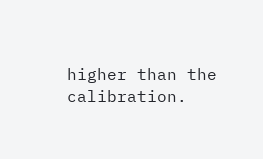higher than the calibration.